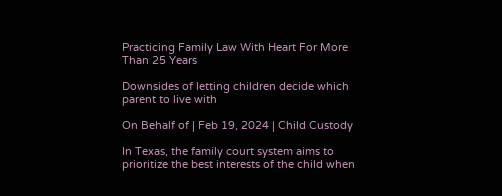Practicing Family Law With Heart For More Than 25 Years

Downsides of letting children decide which parent to live with

On Behalf of | Feb 19, 2024 | Child Custody

In Texas, the family court system aims to prioritize the best interests of the child when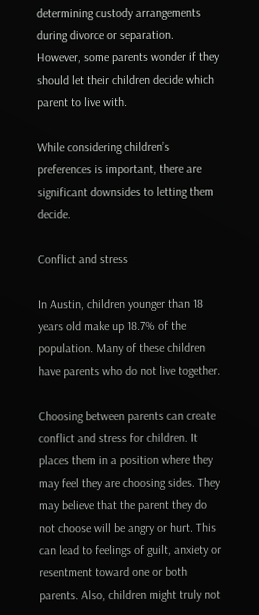determining custody arrangements during divorce or separation. However, some parents wonder if they should let their children decide which parent to live with.

While considering children’s preferences is important, there are significant downsides to letting them decide.

Conflict and stress

In Austin, children younger than 18 years old make up 18.7% of the population. Many of these children have parents who do not live together.

Choosing between parents can create conflict and stress for children. It places them in a position where they may feel they are choosing sides. They may believe that the parent they do not choose will be angry or hurt. This can lead to feelings of guilt, anxiety or resentment toward one or both parents. Also, children might truly not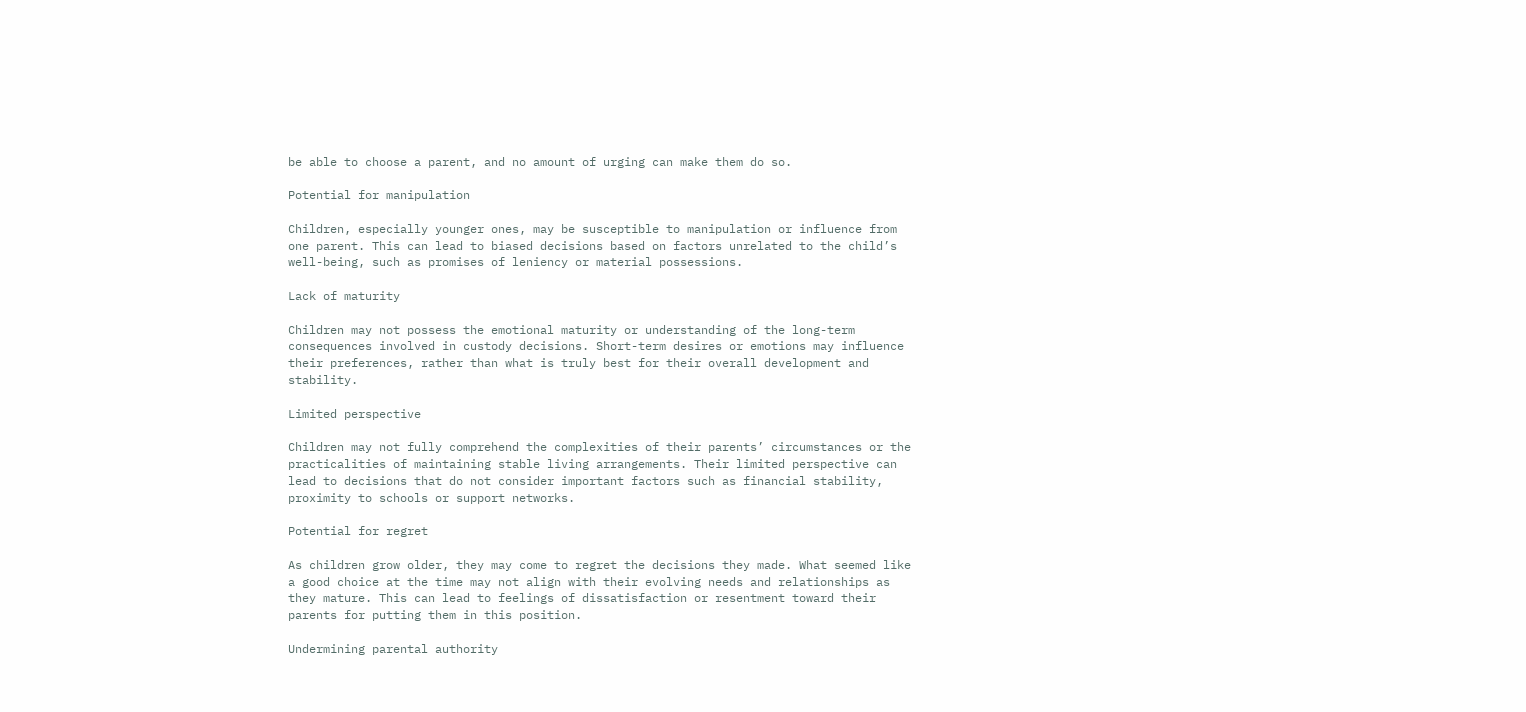be able to choose a parent, and no amount of urging can make them do so.

Potential for manipulation

Children, especially younger ones, may be susceptible to manipulation or influence from one parent. This can lead to biased decisions based on factors unrelated to the child’s well-being, such as promises of leniency or material possessions.

Lack of maturity

Children may not possess the emotional maturity or understanding of the long-term consequences involved in custody decisions. Short-term desires or emotions may influence their preferences, rather than what is truly best for their overall development and stability.

Limited perspective

Children may not fully comprehend the complexities of their parents’ circumstances or the practicalities of maintaining stable living arrangements. Their limited perspective can lead to decisions that do not consider important factors such as financial stability, proximity to schools or support networks.

Potential for regret

As children grow older, they may come to regret the decisions they made. What seemed like a good choice at the time may not align with their evolving needs and relationships as they mature. This can lead to feelings of dissatisfaction or resentment toward their parents for putting them in this position.

Undermining parental authority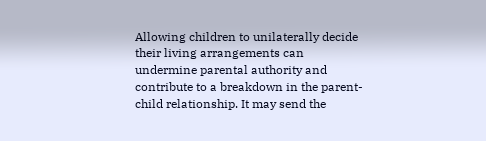Allowing children to unilaterally decide their living arrangements can undermine parental authority and contribute to a breakdown in the parent-child relationship. It may send the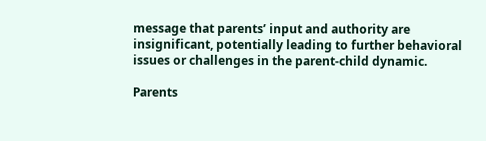message that parents’ input and authority are insignificant, potentially leading to further behavioral issues or challenges in the parent-child dynamic.

Parents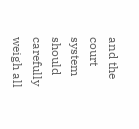and the court system should carefully weigh all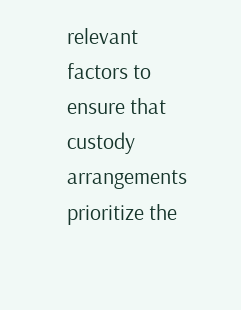relevant factors to ensure that custody arrangements prioritize the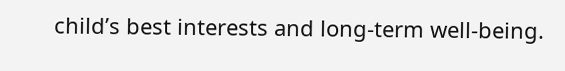child’s best interests and long-term well-being.